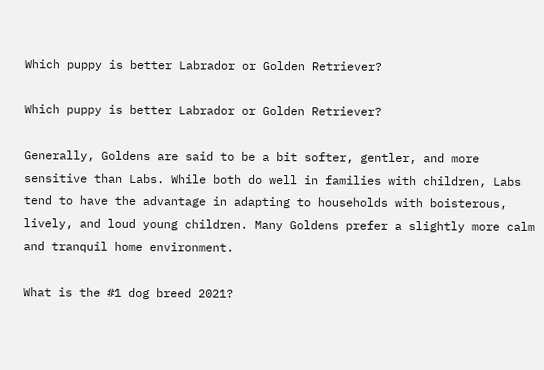Which puppy is better Labrador or Golden Retriever?

Which puppy is better Labrador or Golden Retriever?

Generally, Goldens are said to be a bit softer, gentler, and more sensitive than Labs. While both do well in families with children, Labs tend to have the advantage in adapting to households with boisterous, lively, and loud young children. Many Goldens prefer a slightly more calm and tranquil home environment.

What is the #1 dog breed 2021?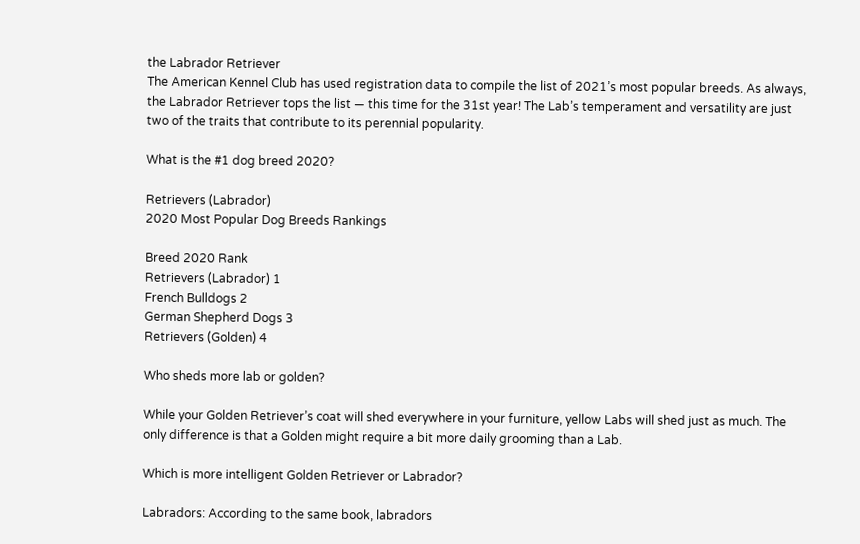the Labrador Retriever
The American Kennel Club has used registration data to compile the list of 2021’s most popular breeds. As always, the Labrador Retriever tops the list — this time for the 31st year! The Lab’s temperament and versatility are just two of the traits that contribute to its perennial popularity.

What is the #1 dog breed 2020?

Retrievers (Labrador)
2020 Most Popular Dog Breeds Rankings

Breed 2020 Rank
Retrievers (Labrador) 1
French Bulldogs 2
German Shepherd Dogs 3
Retrievers (Golden) 4

Who sheds more lab or golden?

While your Golden Retriever’s coat will shed everywhere in your furniture, yellow Labs will shed just as much. The only difference is that a Golden might require a bit more daily grooming than a Lab.

Which is more intelligent Golden Retriever or Labrador?

Labradors: According to the same book, labradors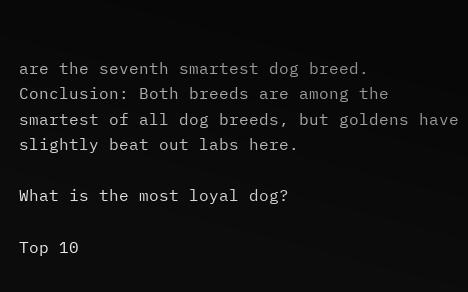are the seventh smartest dog breed. Conclusion: Both breeds are among the smartest of all dog breeds, but goldens have slightly beat out labs here.

What is the most loyal dog?

Top 10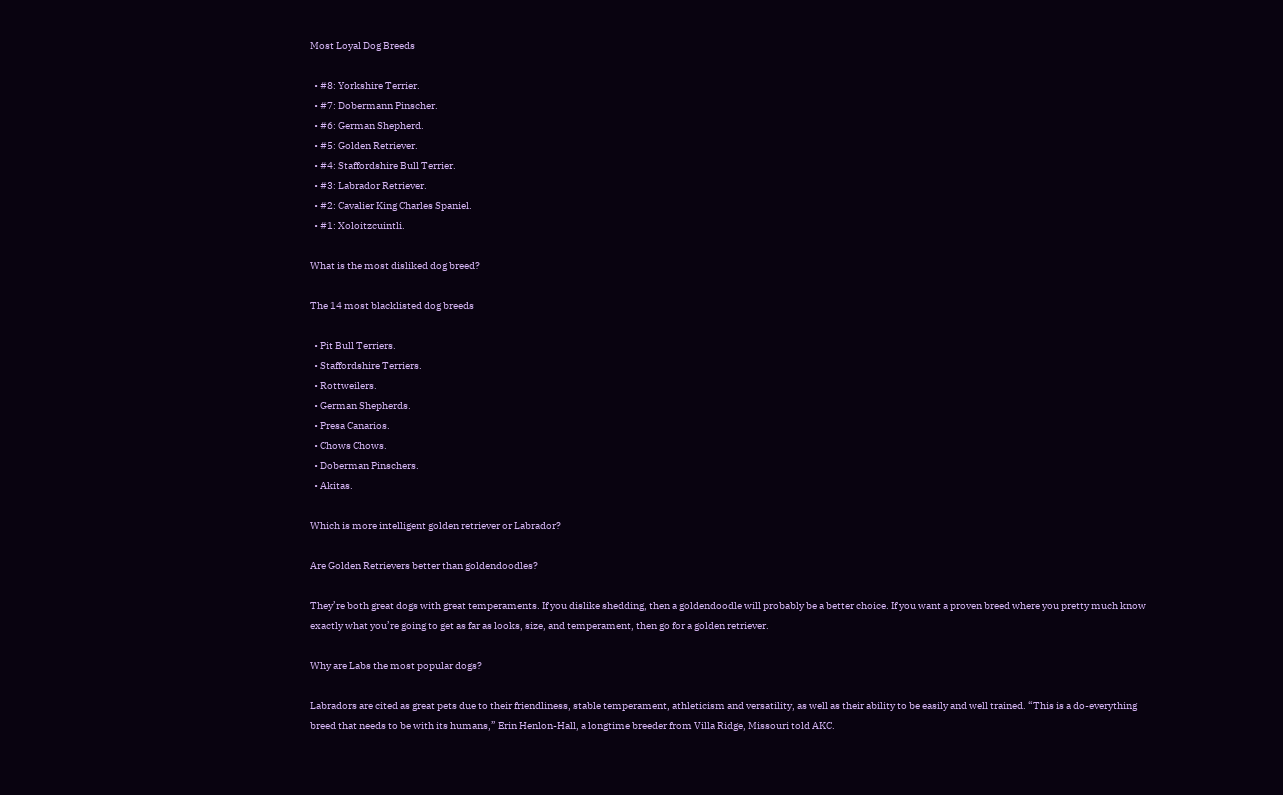Most Loyal Dog Breeds

  • #8: Yorkshire Terrier.
  • #7: Dobermann Pinscher.
  • #6: German Shepherd.
  • #5: Golden Retriever.
  • #4: Staffordshire Bull Terrier.
  • #3: Labrador Retriever.
  • #2: Cavalier King Charles Spaniel.
  • #1: Xoloitzcuintli.

What is the most disliked dog breed?

The 14 most blacklisted dog breeds

  • Pit Bull Terriers.
  • Staffordshire Terriers.
  • Rottweilers.
  • German Shepherds.
  • Presa Canarios.
  • Chows Chows.
  • Doberman Pinschers.
  • Akitas.

Which is more intelligent golden retriever or Labrador?

Are Golden Retrievers better than goldendoodles?

They’re both great dogs with great temperaments. If you dislike shedding, then a goldendoodle will probably be a better choice. If you want a proven breed where you pretty much know exactly what you’re going to get as far as looks, size, and temperament, then go for a golden retriever.

Why are Labs the most popular dogs?

Labradors are cited as great pets due to their friendliness, stable temperament, athleticism and versatility, as well as their ability to be easily and well trained. “This is a do-everything breed that needs to be with its humans,” Erin Henlon-Hall, a longtime breeder from Villa Ridge, Missouri told AKC.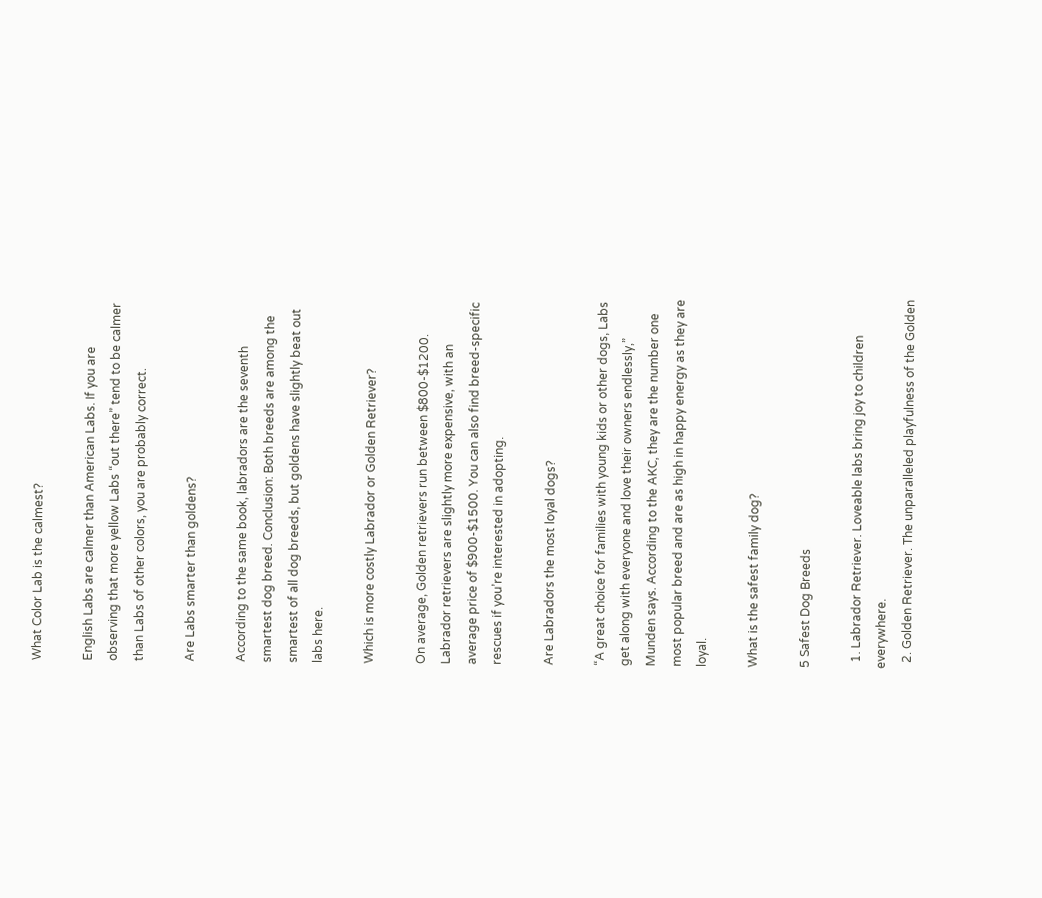What Color Lab is the calmest?

English Labs are calmer than American Labs. If you are observing that more yellow Labs “out there” tend to be calmer than Labs of other colors, you are probably correct.

Are Labs smarter than goldens?

According to the same book, labradors are the seventh smartest dog breed. Conclusion: Both breeds are among the smartest of all dog breeds, but goldens have slightly beat out labs here.

Which is more costly Labrador or Golden Retriever?

On average, Golden retrievers run between $800-$1200. Labrador retrievers are slightly more expensive, with an average price of $900-$1500. You can also find breed-specific rescues if you’re interested in adopting.

Are Labradors the most loyal dogs?

“A great choice for families with young kids or other dogs, Labs get along with everyone and love their owners endlessly,” Munden says. According to the AKC, they are the number one most popular breed and are as high in happy energy as they are loyal.

What is the safest family dog?

5 Safest Dog Breeds

  1. Labrador Retriever. Loveable labs bring joy to children everywhere.
  2. Golden Retriever. The unparalleled playfulness of the Golden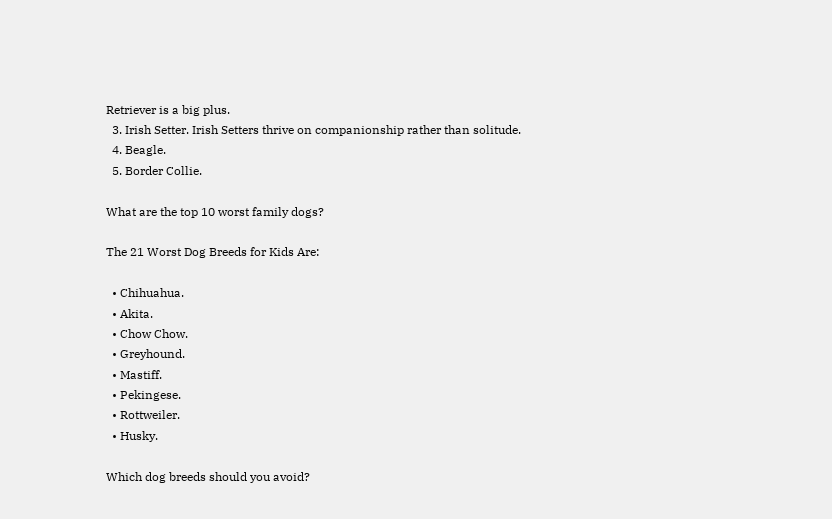Retriever is a big plus.
  3. Irish Setter. Irish Setters thrive on companionship rather than solitude.
  4. Beagle.
  5. Border Collie.

What are the top 10 worst family dogs?

The 21 Worst Dog Breeds for Kids Are:

  • Chihuahua.
  • Akita.
  • Chow Chow.
  • Greyhound.
  • Mastiff.
  • Pekingese.
  • Rottweiler.
  • Husky.

Which dog breeds should you avoid?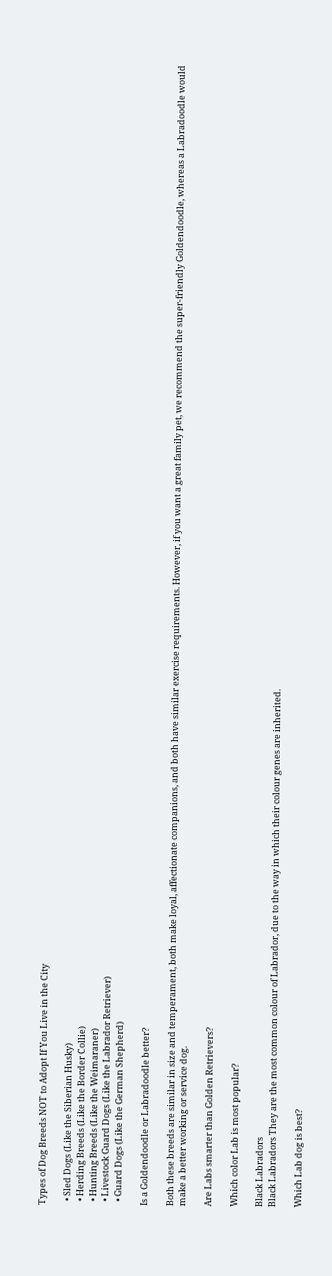Types of Dog Breeds NOT to Adopt If You Live in the City

  • Sled Dogs (Like the Siberian Husky)
  • Herding Breeds (Like the Border Collie)
  • Hunting Breeds (Like the Weimaraner)
  • Livestock Guard Dogs (Like the Labrador Retriever)
  • Guard Dogs (Like the German Shepherd)

Is a Goldendoodle or Labradoodle better?

Both these breeds are similar in size and temperament, both make loyal, affectionate companions, and both have similar exercise requirements. However, if you want a great family pet, we recommend the super-friendly Goldendoodle, whereas a Labradoodle would make a better working or service dog.

Are Labs smarter than Golden Retrievers?

Which color Lab is most popular?

Black Labradors
Black Labradors They are the most common colour of Labrador, due to the way in which their colour genes are inherited.

Which Lab dog is best?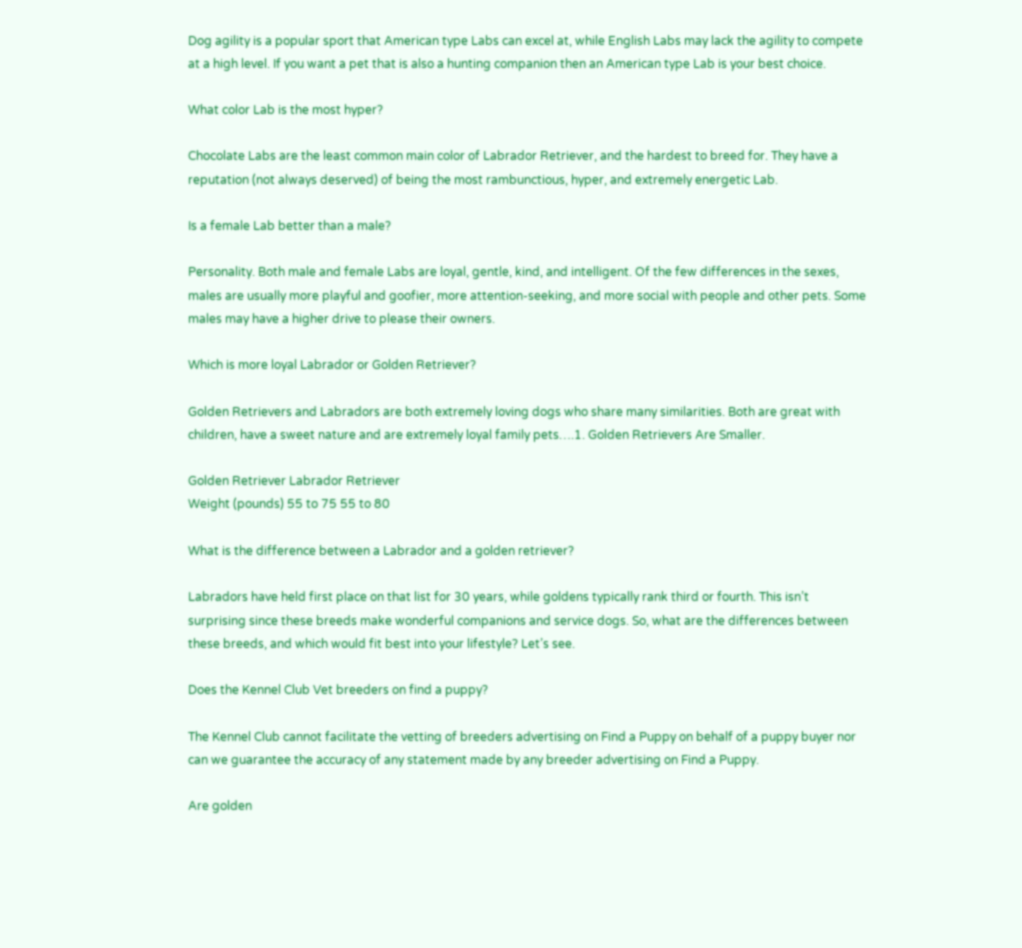Dog agility is a popular sport that American type Labs can excel at, while English Labs may lack the agility to compete at a high level. If you want a pet that is also a hunting companion then an American type Lab is your best choice.

What color Lab is the most hyper?

Chocolate Labs are the least common main color of Labrador Retriever, and the hardest to breed for. They have a reputation (not always deserved) of being the most rambunctious, hyper, and extremely energetic Lab.

Is a female Lab better than a male?

Personality. Both male and female Labs are loyal, gentle, kind, and intelligent. Of the few differences in the sexes, males are usually more playful and goofier, more attention-seeking, and more social with people and other pets. Some males may have a higher drive to please their owners.

Which is more loyal Labrador or Golden Retriever?

Golden Retrievers and Labradors are both extremely loving dogs who share many similarities. Both are great with children, have a sweet nature and are extremely loyal family pets….1. Golden Retrievers Are Smaller.

Golden Retriever Labrador Retriever
Weight (pounds) 55 to 75 55 to 80

What is the difference between a Labrador and a golden retriever?

Labradors have held first place on that list for 30 years, while goldens typically rank third or fourth. This isn’t surprising since these breeds make wonderful companions and service dogs. So, what are the differences between these breeds, and which would fit best into your lifestyle? Let’s see.

Does the Kennel Club Vet breeders on find a puppy?

The Kennel Club cannot facilitate the vetting of breeders advertising on Find a Puppy on behalf of a puppy buyer nor can we guarantee the accuracy of any statement made by any breeder advertising on Find a Puppy.

Are golden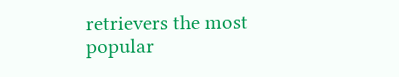retrievers the most popular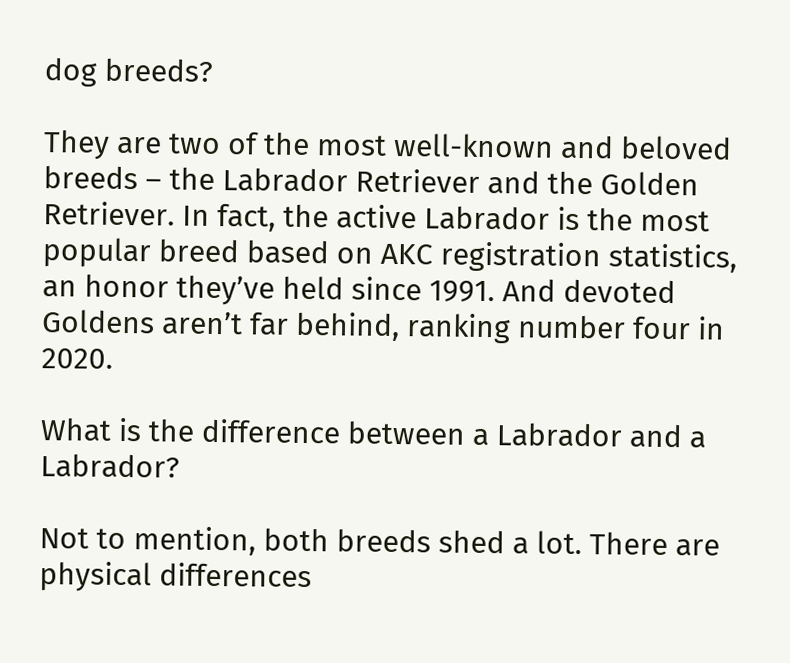dog breeds?

They are two of the most well-known and beloved breeds – the Labrador Retriever and the Golden Retriever. In fact, the active Labrador is the most popular breed based on AKC registration statistics, an honor they’ve held since 1991. And devoted Goldens aren’t far behind, ranking number four in 2020.

What is the difference between a Labrador and a Labrador?

Not to mention, both breeds shed a lot. There are physical differences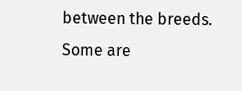between the breeds. Some are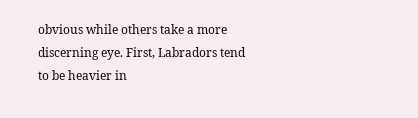obvious while others take a more discerning eye. First, Labradors tend to be heavier in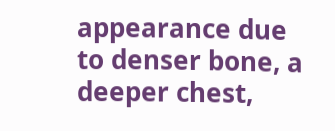appearance due to denser bone, a deeper chest,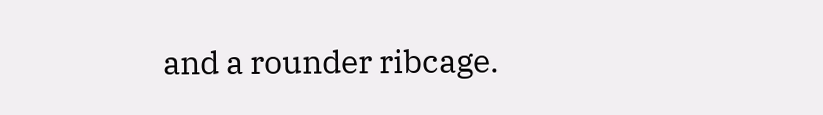and a rounder ribcage.